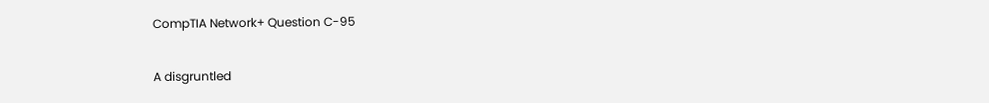CompTIA Network+ Question C-95

A disgruntled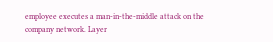employee executes a man-in-the-middle attack on the company network. Layer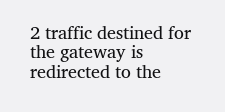2 traffic destined for the gateway is redirected to the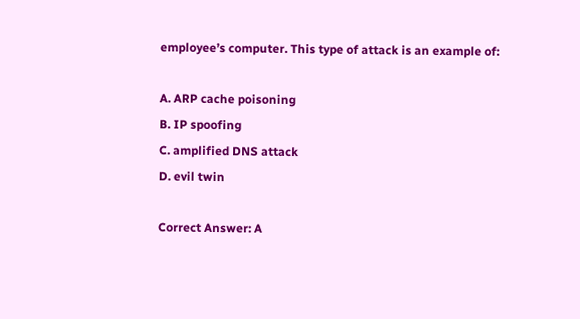employee’s computer. This type of attack is an example of:

A. ARP cache poisoning
B. IP spoofing
C. amplified DNS attack
D. evil twin

Correct Answer: A